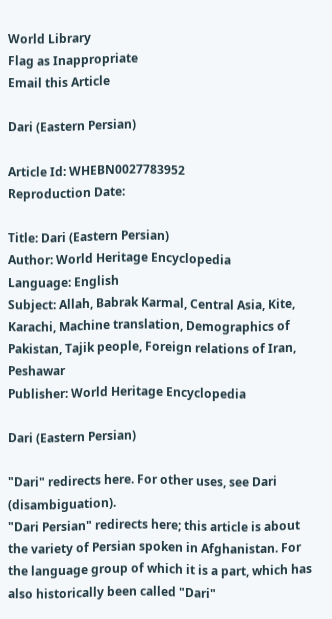World Library
Flag as Inappropriate
Email this Article

Dari (Eastern Persian)

Article Id: WHEBN0027783952
Reproduction Date:

Title: Dari (Eastern Persian)
Author: World Heritage Encyclopedia
Language: English
Subject: Allah, Babrak Karmal, Central Asia, Kite, Karachi, Machine translation, Demographics of Pakistan, Tajik people, Foreign relations of Iran, Peshawar
Publisher: World Heritage Encyclopedia

Dari (Eastern Persian)

"Dari" redirects here. For other uses, see Dari (disambiguation).
"Dari Persian" redirects here; this article is about the variety of Persian spoken in Afghanistan. For the language group of which it is a part, which has also historically been called "Dari"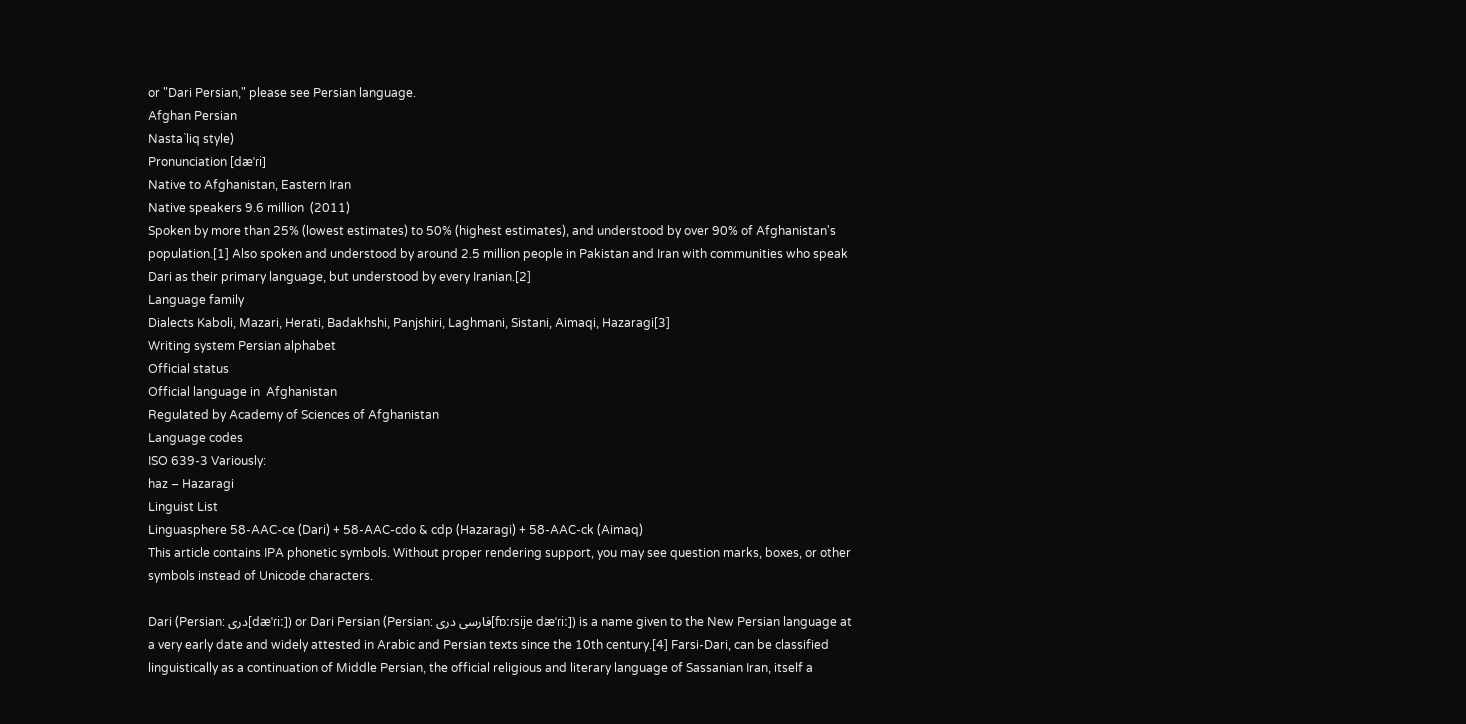or "Dari Persian," please see Persian language.
Afghan Persian
Nasta`liq style)
Pronunciation [dæˈɾi]
Native to Afghanistan, Eastern Iran
Native speakers 9.6 million  (2011)
Spoken by more than 25% (lowest estimates) to 50% (highest estimates), and understood by over 90% of Afghanistan's population.[1] Also spoken and understood by around 2.5 million people in Pakistan and Iran with communities who speak Dari as their primary language, but understood by every Iranian.[2]
Language family
Dialects Kaboli, Mazari, Herati, Badakhshi, Panjshiri, Laghmani, Sistani, Aimaqi, Hazaragi[3]
Writing system Persian alphabet
Official status
Official language in  Afghanistan
Regulated by Academy of Sciences of Afghanistan
Language codes
ISO 639-3 Variously:
haz – Hazaragi
Linguist List
Linguasphere 58-AAC-ce (Dari) + 58-AAC-cdo & cdp (Hazaragi) + 58-AAC-ck (Aimaq)
This article contains IPA phonetic symbols. Without proper rendering support, you may see question marks, boxes, or other symbols instead of Unicode characters.

Dari (Persian: دری[dæˈɾiː]) or Dari Persian (Persian: فارسی دری[fɒːɾsije dæˈɾiː]) is a name given to the New Persian language at a very early date and widely attested in Arabic and Persian texts since the 10th century.[4] Farsi-Dari, can be classified linguistically as a continuation of Middle Persian, the official religious and literary language of Sassanian Iran, itself a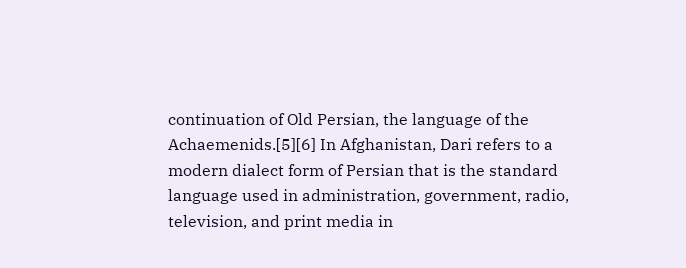continuation of Old Persian, the language of the Achaemenids.[5][6] In Afghanistan, Dari refers to a modern dialect form of Persian that is the standard language used in administration, government, radio, television, and print media in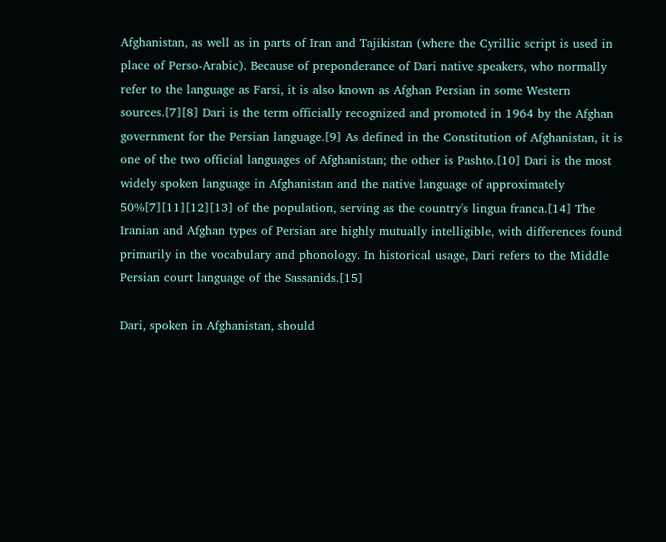Afghanistan, as well as in parts of Iran and Tajikistan (where the Cyrillic script is used in place of Perso-Arabic). Because of preponderance of Dari native speakers, who normally refer to the language as Farsi, it is also known as Afghan Persian in some Western sources.[7][8] Dari is the term officially recognized and promoted in 1964 by the Afghan government for the Persian language.[9] As defined in the Constitution of Afghanistan, it is one of the two official languages of Afghanistan; the other is Pashto.[10] Dari is the most widely spoken language in Afghanistan and the native language of approximately 50%[7][11][12][13] of the population, serving as the country's lingua franca.[14] The Iranian and Afghan types of Persian are highly mutually intelligible, with differences found primarily in the vocabulary and phonology. In historical usage, Dari refers to the Middle Persian court language of the Sassanids.[15]

Dari, spoken in Afghanistan, should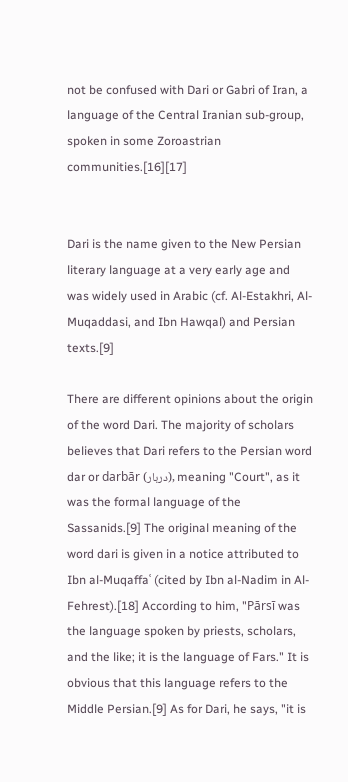not be confused with Dari or Gabri of Iran, a language of the Central Iranian sub-group, spoken in some Zoroastrian communities.[16][17]


Dari is the name given to the New Persian literary language at a very early age and was widely used in Arabic (cf. Al-Estakhri, Al-Muqaddasi, and Ibn Hawqal) and Persian texts.[9]

There are different opinions about the origin of the word Dari. The majority of scholars believes that Dari refers to the Persian word dar or darbār (دربار), meaning "Court", as it was the formal language of the Sassanids.[9] The original meaning of the word dari is given in a notice attributed to Ibn al-Muqaffaʿ (cited by Ibn al-Nadim in Al-Fehrest).[18] According to him, "Pārsī was the language spoken by priests, scholars, and the like; it is the language of Fars." It is obvious that this language refers to the Middle Persian.[9] As for Dari, he says, "it is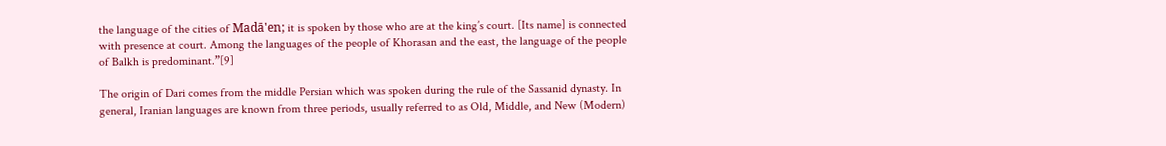the language of the cities of Madā'en; it is spoken by those who are at the king’s court. [Its name] is connected with presence at court. Among the languages of the people of Khorasan and the east, the language of the people of Balkh is predominant.”[9]

The origin of Dari comes from the middle Persian which was spoken during the rule of the Sassanid dynasty. In general, Iranian languages are known from three periods, usually referred to as Old, Middle, and New (Modern)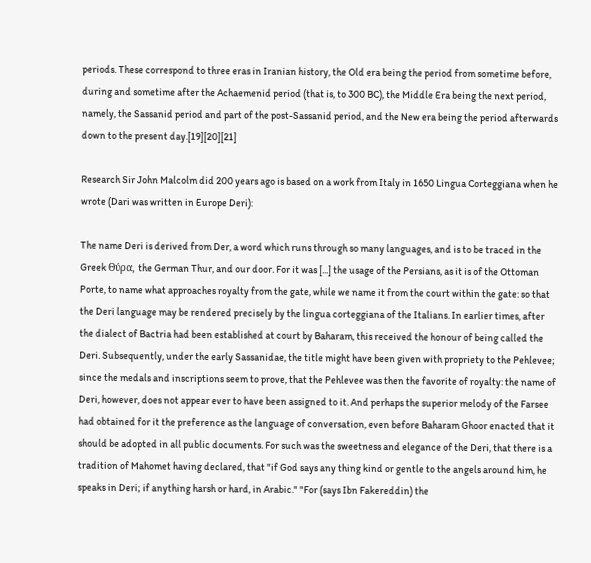periods. These correspond to three eras in Iranian history, the Old era being the period from sometime before, during and sometime after the Achaemenid period (that is, to 300 BC), the Middle Era being the next period, namely, the Sassanid period and part of the post-Sassanid period, and the New era being the period afterwards down to the present day.[19][20][21]

Research Sir John Malcolm did 200 years ago is based on a work from Italy in 1650 Lingua Corteggiana when he wrote (Dari was written in Europe Deri):

The name Deri is derived from Der, a word which runs through so many languages, and is to be traced in the Greek Θύρα, the German Thur, and our door. For it was [...] the usage of the Persians, as it is of the Ottoman Porte, to name what approaches royalty from the gate, while we name it from the court within the gate: so that the Deri language may be rendered precisely by the lingua corteggiana of the Italians. In earlier times, after the dialect of Bactria had been established at court by Baharam, this received the honour of being called the Deri. Subsequently, under the early Sassanidae, the title might have been given with propriety to the Pehlevee; since the medals and inscriptions seem to prove, that the Pehlevee was then the favorite of royalty: the name of Deri, however, does not appear ever to have been assigned to it. And perhaps the superior melody of the Farsee had obtained for it the preference as the language of conversation, even before Baharam Ghoor enacted that it should be adopted in all public documents. For such was the sweetness and elegance of the Deri, that there is a tradition of Mahomet having declared, that "if God says any thing kind or gentle to the angels around him, he speaks in Deri; if anything harsh or hard, in Arabic." "For (says Ibn Fakereddin) the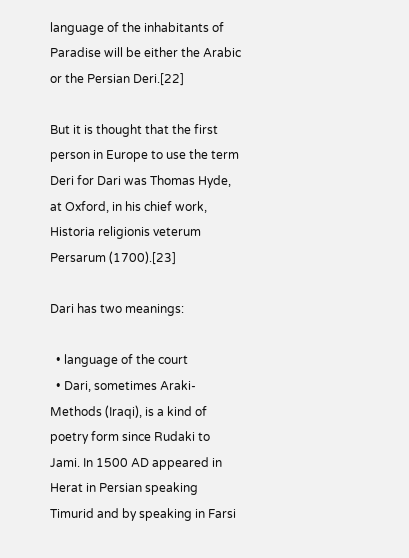language of the inhabitants of Paradise will be either the Arabic or the Persian Deri.[22]

But it is thought that the first person in Europe to use the term Deri for Dari was Thomas Hyde, at Oxford, in his chief work, Historia religionis veterum Persarum (1700).[23]

Dari has two meanings:

  • language of the court
  • Dari, sometimes Araki-Methods (Iraqi), is a kind of poetry form since Rudaki to Jami. In 1500 AD appeared in Herat in Persian speaking Timurid and by speaking in Farsi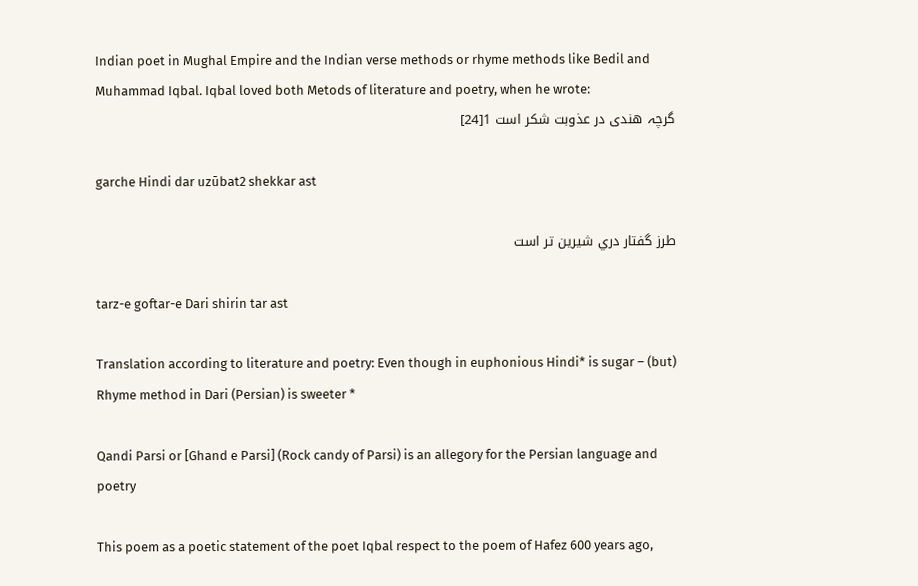Indian poet in Mughal Empire and the Indian verse methods or rhyme methods like Bedil and Muhammad Iqbal. Iqbal loved both Metods of literature and poetry, when he wrote:
گرچہ هندی در عذوبت شکر است 1[24]

garche Hindi dar uzūbat2 shekkar ast

طرز گفتار دري شيرين تر است

tarz-e goftar-e Dari shirin tar ast

Translation according to literature and poetry: Even though in euphonious Hindi* is sugar – (but) Rhyme method in Dari (Persian) is sweeter *

Qandi Parsi or [Ghand e Parsi] (Rock candy of Parsi) is an allegory for the Persian language and poetry

This poem as a poetic statement of the poet Iqbal respect to the poem of Hafez 600 years ago,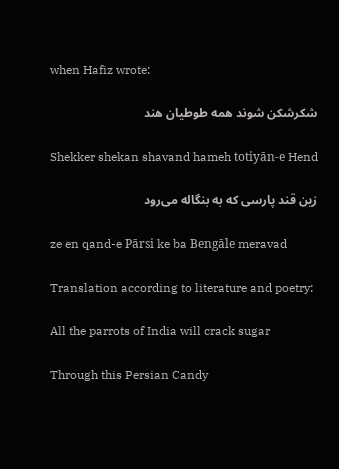when Hafiz wrote:

شکرشکن شوند همه طوطیان هند

Shekker shekan shavand hameh totiyān-e Hend

زین قند پارسی که به بنگاله می‌رود

ze en qand-e Pārsi ke ba Bengāle meravad

Translation according to literature and poetry:

All the parrots of India will crack sugar

Through this Persian Candy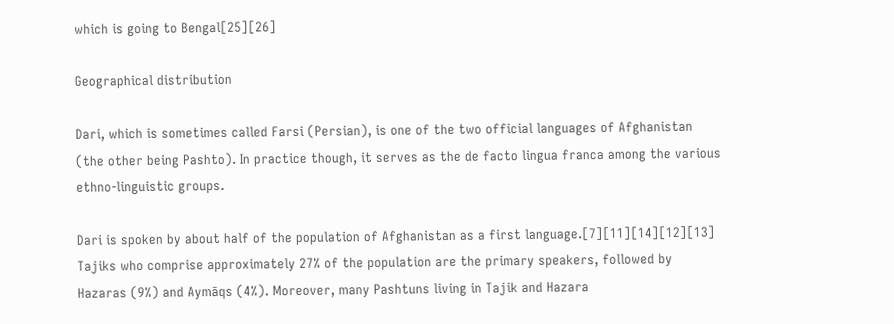which is going to Bengal[25][26]

Geographical distribution

Dari, which is sometimes called Farsi (Persian), is one of the two official languages of Afghanistan (the other being Pashto). In practice though, it serves as the de facto lingua franca among the various ethno-linguistic groups.

Dari is spoken by about half of the population of Afghanistan as a first language.[7][11][14][12][13] Tajiks who comprise approximately 27% of the population are the primary speakers, followed by Hazaras (9%) and Aymāqs (4%). Moreover, many Pashtuns living in Tajik and Hazara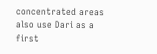concentrated areas also use Dari as a first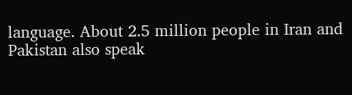language. About 2.5 million people in Iran and Pakistan also speak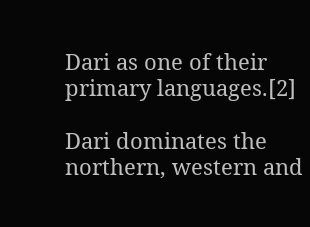Dari as one of their primary languages.[2]

Dari dominates the northern, western and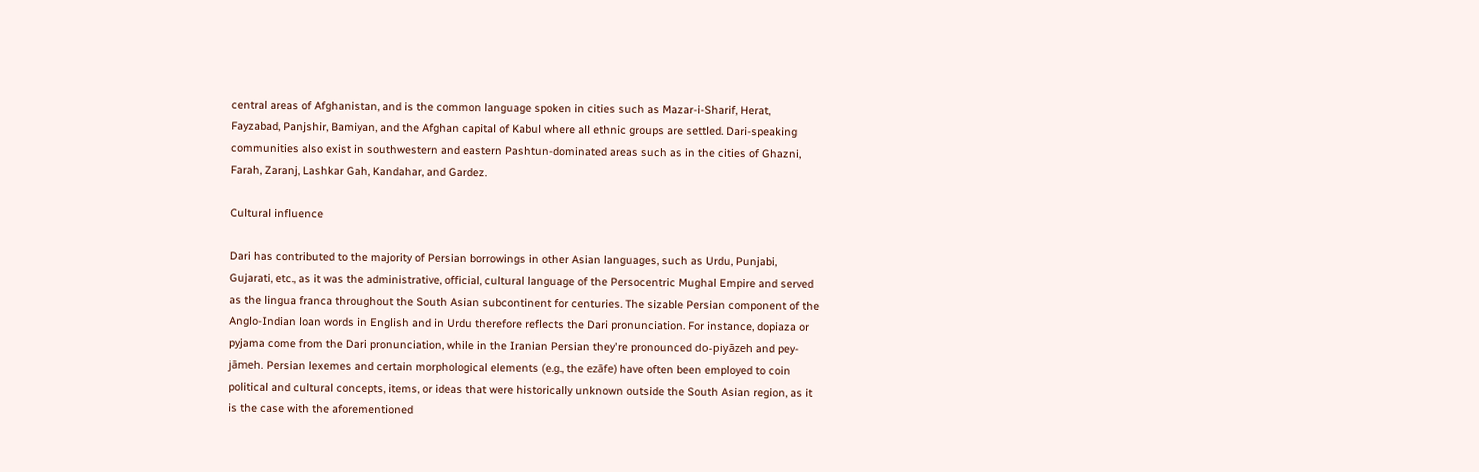central areas of Afghanistan, and is the common language spoken in cities such as Mazar-i-Sharif, Herat, Fayzabad, Panjshir, Bamiyan, and the Afghan capital of Kabul where all ethnic groups are settled. Dari-speaking communities also exist in southwestern and eastern Pashtun-dominated areas such as in the cities of Ghazni, Farah, Zaranj, Lashkar Gah, Kandahar, and Gardez.

Cultural influence

Dari has contributed to the majority of Persian borrowings in other Asian languages, such as Urdu, Punjabi, Gujarati, etc., as it was the administrative, official, cultural language of the Persocentric Mughal Empire and served as the lingua franca throughout the South Asian subcontinent for centuries. The sizable Persian component of the Anglo-Indian loan words in English and in Urdu therefore reflects the Dari pronunciation. For instance, dopiaza or pyjama come from the Dari pronunciation, while in the Iranian Persian they're pronounced do-piyāzeh and pey-jāmeh. Persian lexemes and certain morphological elements (e.g., the ezāfe) have often been employed to coin political and cultural concepts, items, or ideas that were historically unknown outside the South Asian region, as it is the case with the aforementioned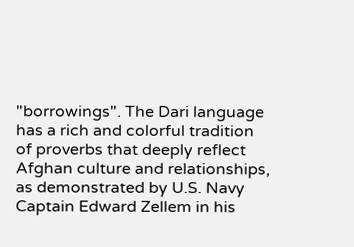"borrowings". The Dari language has a rich and colorful tradition of proverbs that deeply reflect Afghan culture and relationships, as demonstrated by U.S. Navy Captain Edward Zellem in his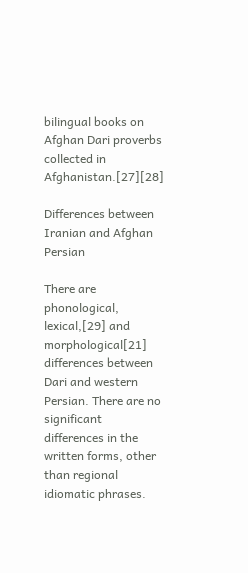bilingual books on Afghan Dari proverbs collected in Afghanistan.[27][28]

Differences between Iranian and Afghan Persian

There are phonological, lexical,[29] and morphological[21] differences between Dari and western Persian. There are no significant differences in the written forms, other than regional idiomatic phrases.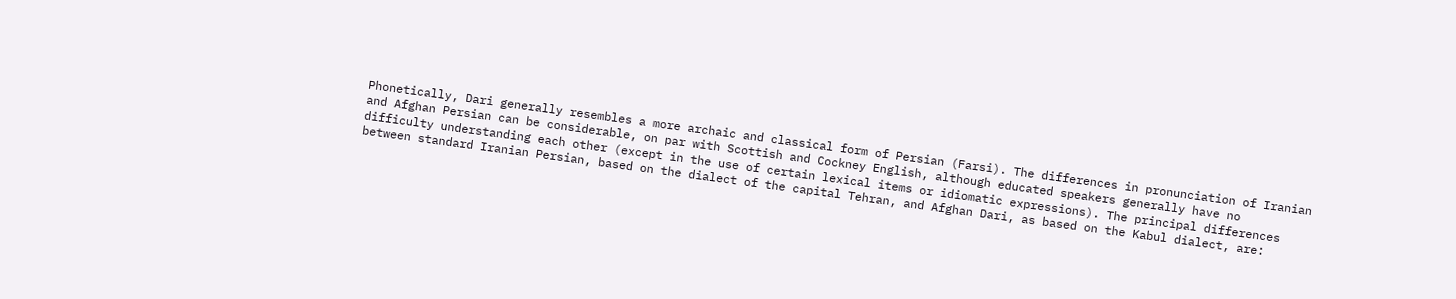Phonetically, Dari generally resembles a more archaic and classical form of Persian (Farsi). The differences in pronunciation of Iranian and Afghan Persian can be considerable, on par with Scottish and Cockney English, although educated speakers generally have no difficulty understanding each other (except in the use of certain lexical items or idiomatic expressions). The principal differences between standard Iranian Persian, based on the dialect of the capital Tehran, and Afghan Dari, as based on the Kabul dialect, are: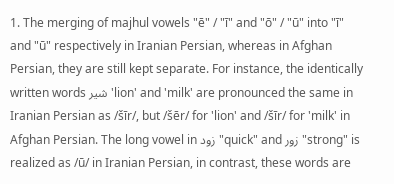1. The merging of majhul vowels "ē" / "ī" and "ō" / "ū" into "ī" and "ū" respectively in Iranian Persian, whereas in Afghan Persian, they are still kept separate. For instance, the identically written words شیر 'lion' and 'milk' are pronounced the same in Iranian Persian as /šīr/, but /šēr/ for 'lion' and /šīr/ for 'milk' in Afghan Persian. The long vowel in زود "quick" and زور "strong" is realized as /ū/ in Iranian Persian, in contrast, these words are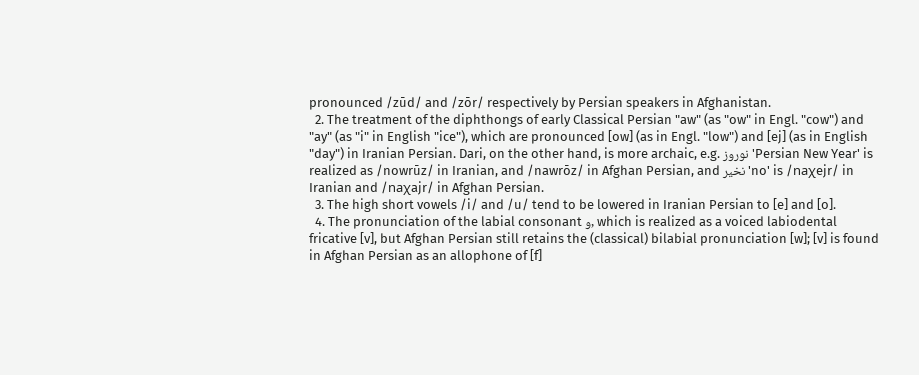pronounced /zūd/ and /zōr/ respectively by Persian speakers in Afghanistan.
  2. The treatment of the diphthongs of early Classical Persian "aw" (as "ow" in Engl. "cow") and "ay" (as "i" in English "ice"), which are pronounced [ow] (as in Engl. "low") and [ej] (as in English "day") in Iranian Persian. Dari, on the other hand, is more archaic, e.g. نوروز 'Persian New Year' is realized as /nowrūz/ in Iranian, and /nawrōz/ in Afghan Persian, and نخیر 'no' is /naχejr/ in Iranian and /naχajr/ in Afghan Persian.
  3. The high short vowels /i/ and /u/ tend to be lowered in Iranian Persian to [e] and [o].
  4. The pronunciation of the labial consonant و, which is realized as a voiced labiodental fricative [v], but Afghan Persian still retains the (classical) bilabial pronunciation [w]; [v] is found in Afghan Persian as an allophone of [f]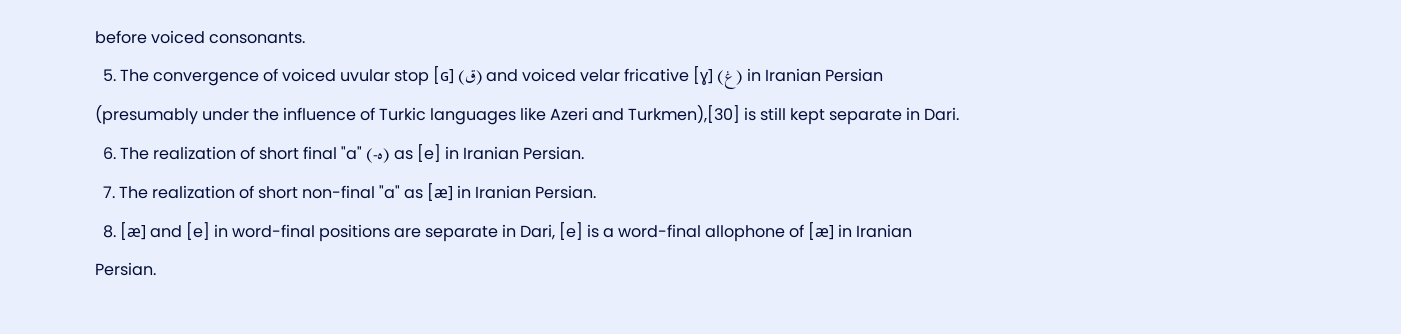before voiced consonants.
  5. The convergence of voiced uvular stop [ɢ] (ق) and voiced velar fricative [ɣ] (غ) in Iranian Persian (presumably under the influence of Turkic languages like Azeri and Turkmen),[30] is still kept separate in Dari.
  6. The realization of short final "a" (-ه) as [e] in Iranian Persian.
  7. The realization of short non-final "a" as [æ] in Iranian Persian.
  8. [æ] and [e] in word-final positions are separate in Dari, [e] is a word-final allophone of [æ] in Iranian Persian.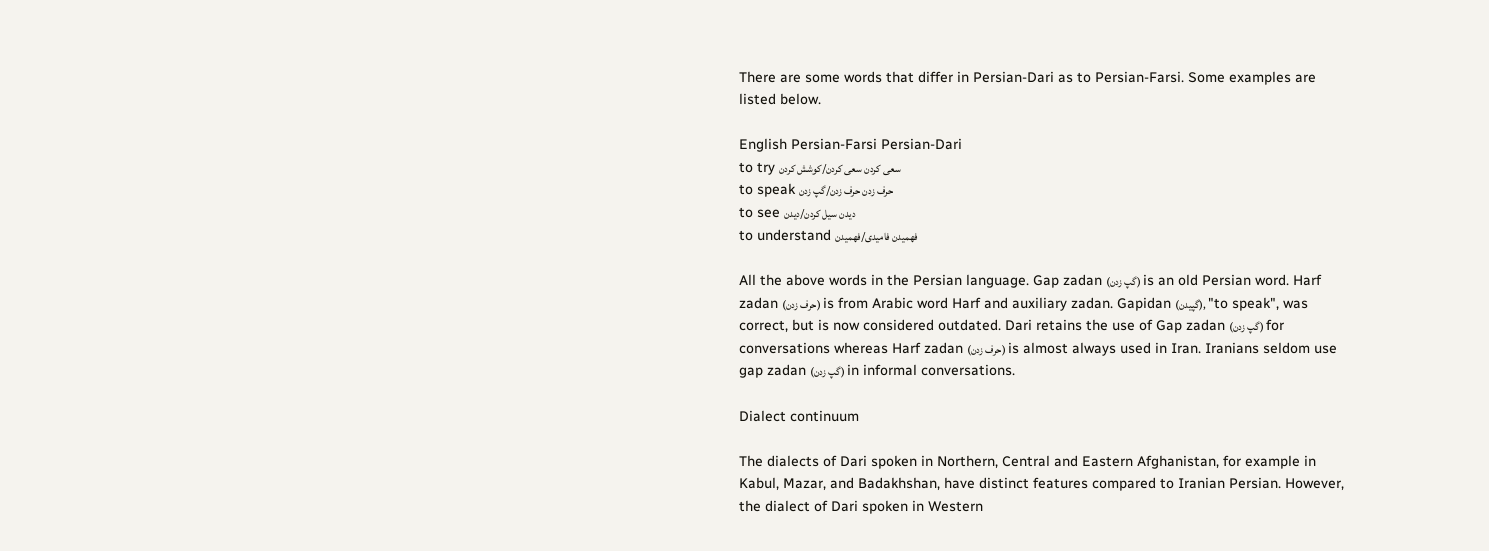There are some words that differ in Persian-Dari as to Persian-Farsi. Some examples are listed below.

English Persian-Farsi Persian-Dari
to try سعی کردن سعی کردن/کوشش کردن
to speak حرف زدن حرف زدن/گپ زدن
to see دیدن سیل کردن/دیدن
to understand فهمیدن فامیدی/فهمیدن

All the above words in the Persian language. Gap zadan (گپ زدن) is an old Persian word. Harf zadan (حرف زدن) is from Arabic word Harf and auxiliary zadan. Gapidan (گپيدن), "to speak", was correct, but is now considered outdated. Dari retains the use of Gap zadan (گپ زدن) for conversations whereas Harf zadan (حرف زدن) is almost always used in Iran. Iranians seldom use gap zadan (گپ زدن) in informal conversations.

Dialect continuum

The dialects of Dari spoken in Northern, Central and Eastern Afghanistan, for example in Kabul, Mazar, and Badakhshan, have distinct features compared to Iranian Persian. However, the dialect of Dari spoken in Western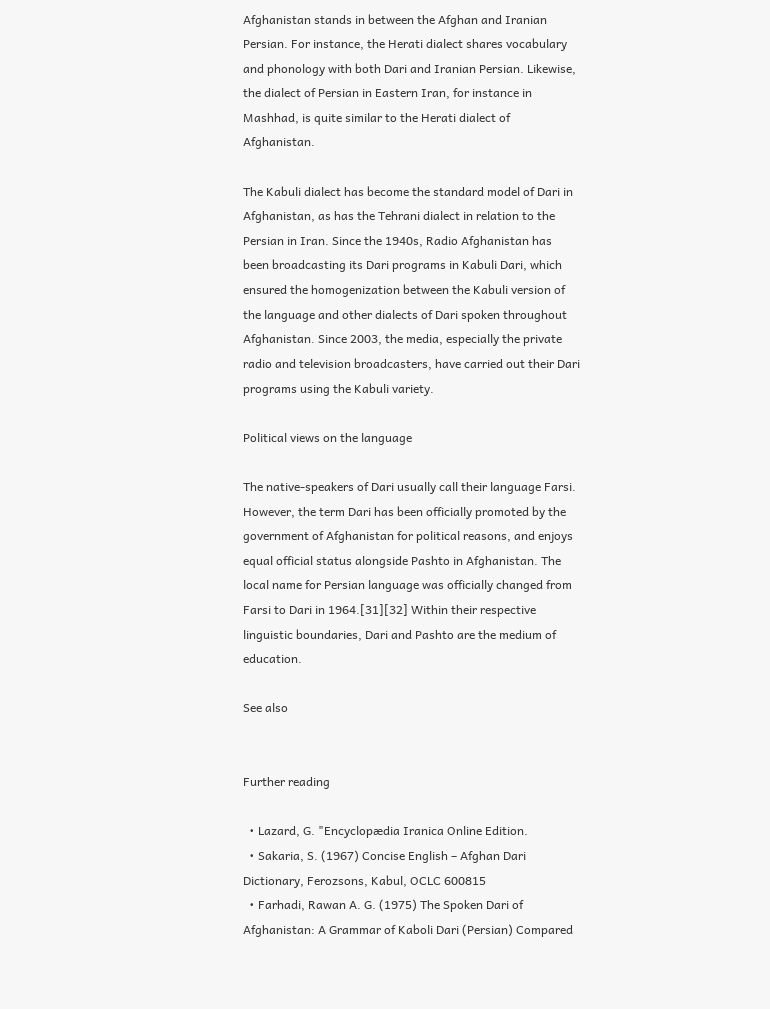Afghanistan stands in between the Afghan and Iranian Persian. For instance, the Herati dialect shares vocabulary and phonology with both Dari and Iranian Persian. Likewise, the dialect of Persian in Eastern Iran, for instance in Mashhad, is quite similar to the Herati dialect of Afghanistan.

The Kabuli dialect has become the standard model of Dari in Afghanistan, as has the Tehrani dialect in relation to the Persian in Iran. Since the 1940s, Radio Afghanistan has been broadcasting its Dari programs in Kabuli Dari, which ensured the homogenization between the Kabuli version of the language and other dialects of Dari spoken throughout Afghanistan. Since 2003, the media, especially the private radio and television broadcasters, have carried out their Dari programs using the Kabuli variety.

Political views on the language

The native-speakers of Dari usually call their language Farsi. However, the term Dari has been officially promoted by the government of Afghanistan for political reasons, and enjoys equal official status alongside Pashto in Afghanistan. The local name for Persian language was officially changed from Farsi to Dari in 1964.[31][32] Within their respective linguistic boundaries, Dari and Pashto are the medium of education.

See also


Further reading

  • Lazard, G. "Encyclopædia Iranica Online Edition.
  • Sakaria, S. (1967) Concise English – Afghan Dari Dictionary, Ferozsons, Kabul, OCLC 600815
  • Farhadi, Rawan A. G. (1975) The Spoken Dari of Afghanistan: A Grammar of Kaboli Dari (Persian) Compared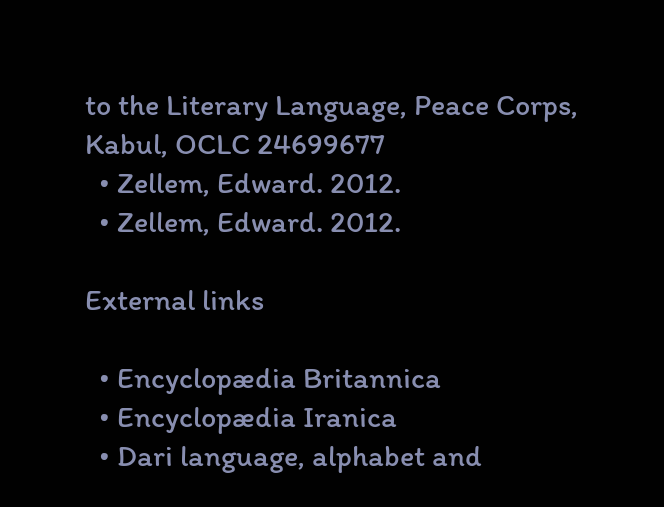to the Literary Language, Peace Corps, Kabul, OCLC 24699677
  • Zellem, Edward. 2012.
  • Zellem, Edward. 2012.

External links

  • Encyclopædia Britannica
  • Encyclopædia Iranica
  • Dari language, alphabet and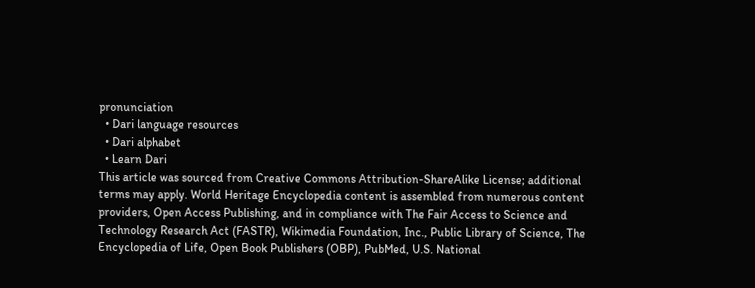pronunciation
  • Dari language resources
  • Dari alphabet
  • Learn Dari
This article was sourced from Creative Commons Attribution-ShareAlike License; additional terms may apply. World Heritage Encyclopedia content is assembled from numerous content providers, Open Access Publishing, and in compliance with The Fair Access to Science and Technology Research Act (FASTR), Wikimedia Foundation, Inc., Public Library of Science, The Encyclopedia of Life, Open Book Publishers (OBP), PubMed, U.S. National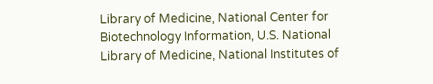Library of Medicine, National Center for Biotechnology Information, U.S. National Library of Medicine, National Institutes of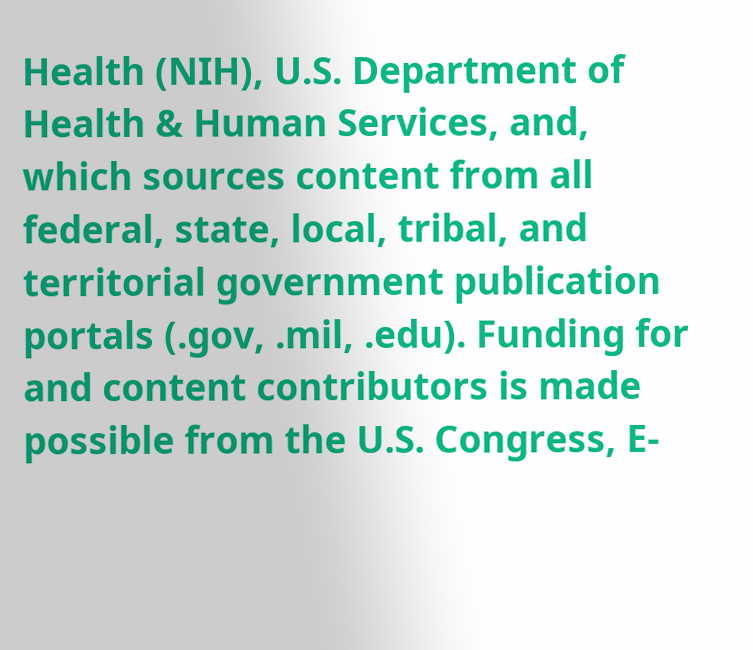Health (NIH), U.S. Department of Health & Human Services, and, which sources content from all federal, state, local, tribal, and territorial government publication portals (.gov, .mil, .edu). Funding for and content contributors is made possible from the U.S. Congress, E-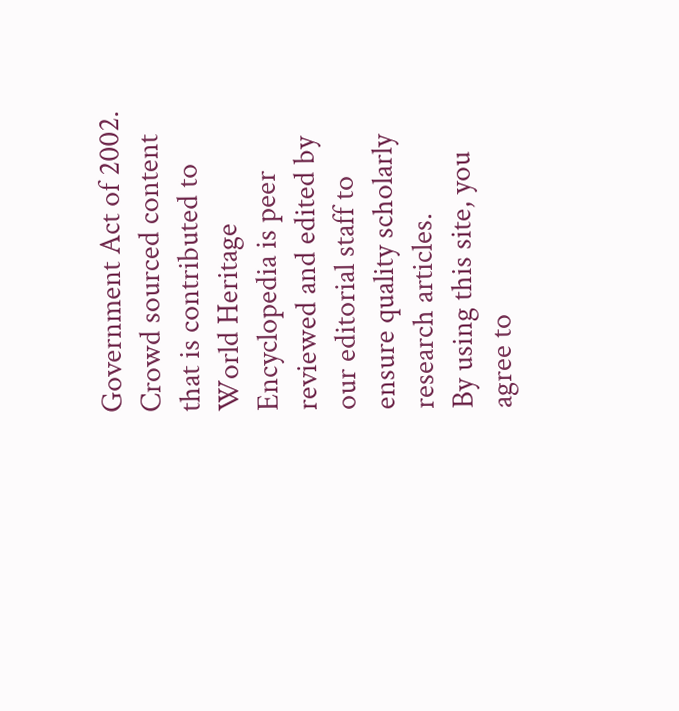Government Act of 2002.
Crowd sourced content that is contributed to World Heritage Encyclopedia is peer reviewed and edited by our editorial staff to ensure quality scholarly research articles.
By using this site, you agree to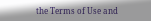the Terms of Use and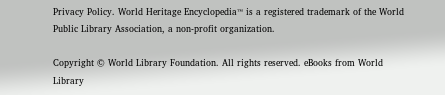Privacy Policy. World Heritage Encyclopedia™ is a registered trademark of the World Public Library Association, a non-profit organization.

Copyright © World Library Foundation. All rights reserved. eBooks from World Library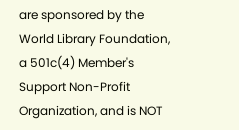are sponsored by the World Library Foundation,
a 501c(4) Member's Support Non-Profit Organization, and is NOT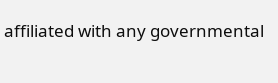affiliated with any governmental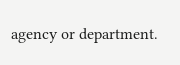agency or department.